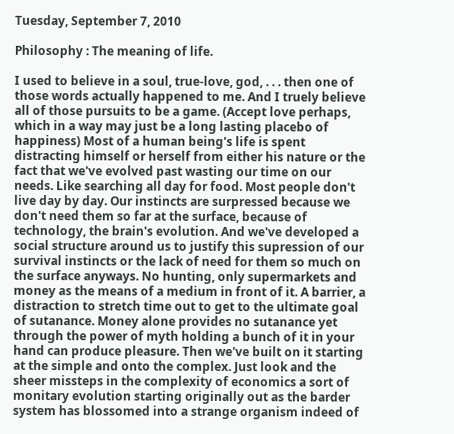Tuesday, September 7, 2010

Philosophy : The meaning of life.

I used to believe in a soul, true-love, god, . . . then one of those words actually happened to me. And I truely believe all of those pursuits to be a game. (Accept love perhaps, which in a way may just be a long lasting placebo of happiness) Most of a human being's life is spent distracting himself or herself from either his nature or the fact that we've evolved past wasting our time on our needs. Like searching all day for food. Most people don't live day by day. Our instincts are surpressed because we don't need them so far at the surface, because of technology, the brain's evolution. And we've developed a social structure around us to justify this supression of our survival instincts or the lack of need for them so much on the surface anyways. No hunting, only supermarkets and money as the means of a medium in front of it. A barrier, a distraction to stretch time out to get to the ultimate goal of sutanance. Money alone provides no sutanance yet through the power of myth holding a bunch of it in your hand can produce pleasure. Then we've built on it starting at the simple and onto the complex. Just look and the sheer missteps in the complexity of economics a sort of monitary evolution starting originally out as the barder system has blossomed into a strange organism indeed of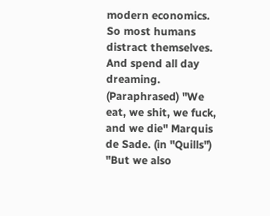modern economics. So most humans distract themselves. And spend all day dreaming. (Paraphrased) "We eat, we shit, we fuck, and we die" Marquis de Sade. (in "Quills") "But we also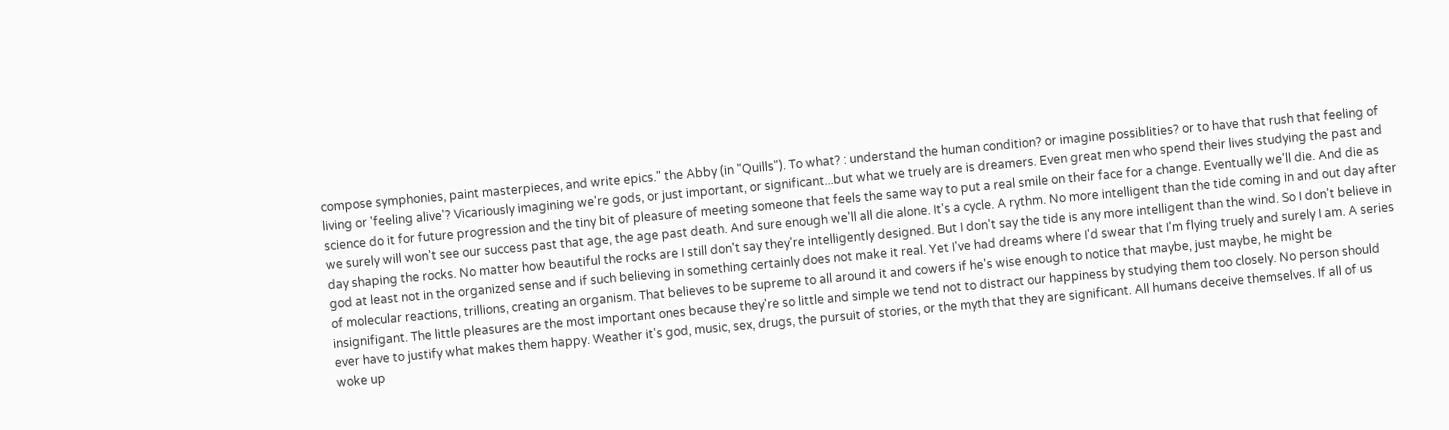compose symphonies, paint masterpieces, and write epics." the Abby (in "Quills"). To what? : understand the human condition? or imagine possiblities? or to have that rush that feeling of living or 'feeling alive'? Vicariously imagining we're gods, or just important, or significant...but what we truely are is dreamers. Even great men who spend their lives studying the past and science do it for future progression and the tiny bit of pleasure of meeting someone that feels the same way to put a real smile on their face for a change. Eventually we'll die. And die as we surely will won't see our success past that age, the age past death. And sure enough we'll all die alone. It's a cycle. A rythm. No more intelligent than the tide coming in and out day after day shaping the rocks. No matter how beautiful the rocks are I still don't say they're intelligently designed. But I don't say the tide is any more intelligent than the wind. So I don't believe in god at least not in the organized sense and if such believing in something certainly does not make it real. Yet I've had dreams where I'd swear that I'm flying truely and surely I am. A series of molecular reactions, trillions, creating an organism. That believes to be supreme to all around it and cowers if he's wise enough to notice that maybe, just maybe, he might be insignifigant. The little pleasures are the most important ones because they're so little and simple we tend not to distract our happiness by studying them too closely. No person should ever have to justify what makes them happy. Weather it's god, music, sex, drugs, the pursuit of stories, or the myth that they are significant. All humans deceive themselves. If all of us woke up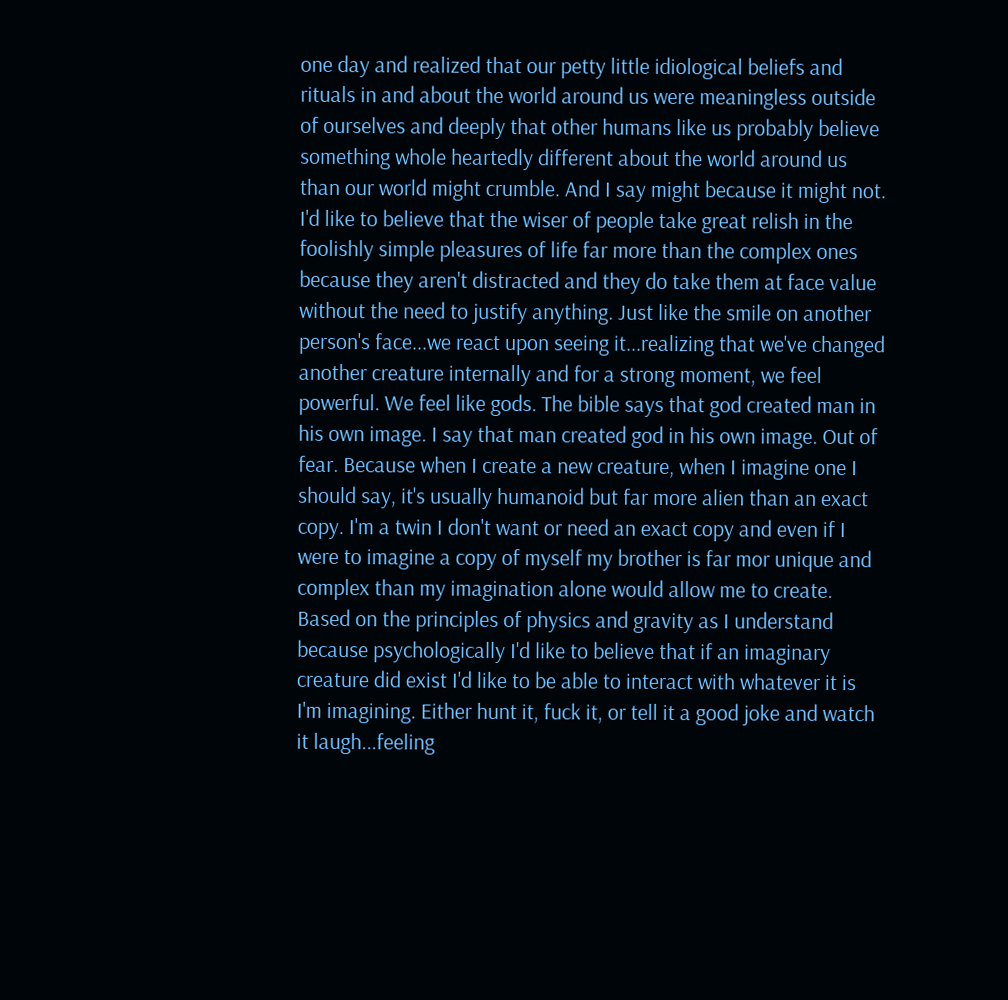one day and realized that our petty little idiological beliefs and rituals in and about the world around us were meaningless outside of ourselves and deeply that other humans like us probably believe something whole heartedly different about the world around us than our world might crumble. And I say might because it might not. I'd like to believe that the wiser of people take great relish in the foolishly simple pleasures of life far more than the complex ones because they aren't distracted and they do take them at face value without the need to justify anything. Just like the smile on another person's face...we react upon seeing it...realizing that we've changed another creature internally and for a strong moment, we feel powerful. We feel like gods. The bible says that god created man in his own image. I say that man created god in his own image. Out of fear. Because when I create a new creature, when I imagine one I should say, it's usually humanoid but far more alien than an exact copy. I'm a twin I don't want or need an exact copy and even if I were to imagine a copy of myself my brother is far mor unique and complex than my imagination alone would allow me to create. Based on the principles of physics and gravity as I understand because psychologically I'd like to believe that if an imaginary creature did exist I'd like to be able to interact with whatever it is I'm imagining. Either hunt it, fuck it, or tell it a good joke and watch it laugh...feeling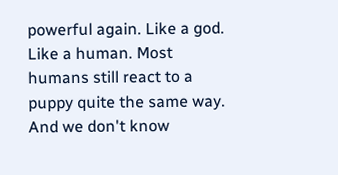powerful again. Like a god. Like a human. Most humans still react to a puppy quite the same way. And we don't know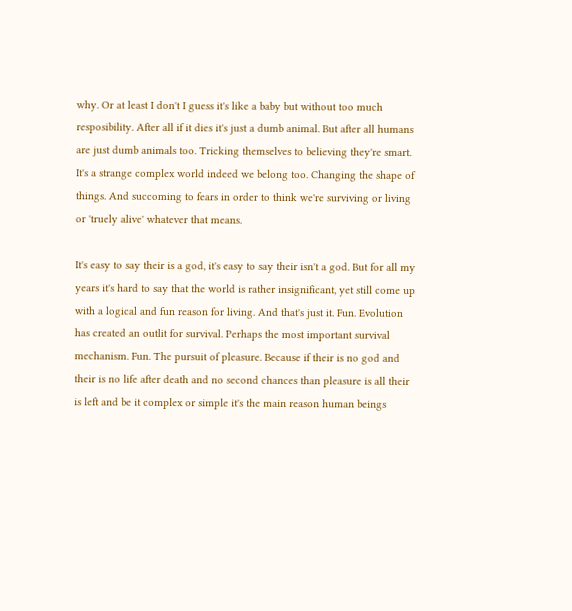why. Or at least I don't I guess it's like a baby but without too much resposibility. After all if it dies it's just a dumb animal. But after all humans are just dumb animals too. Tricking themselves to believing they're smart. It's a strange complex world indeed we belong too. Changing the shape of things. And succoming to fears in order to think we're surviving or living or 'truely alive' whatever that means.

It's easy to say their is a god, it's easy to say their isn't a god. But for all my years it's hard to say that the world is rather insignificant, yet still come up with a logical and fun reason for living. And that's just it. Fun. Evolution has created an outlit for survival. Perhaps the most important survival mechanism. Fun. The pursuit of pleasure. Because if their is no god and their is no life after death and no second chances than pleasure is all their is left and be it complex or simple it's the main reason human beings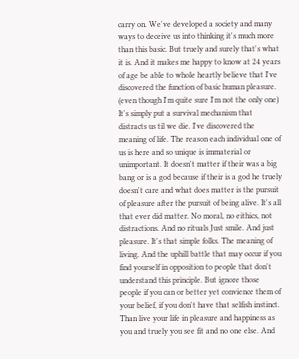carry on. We've developed a society and many ways to deceive us into thinking it's much more than this basic. But truely and surely that's what it is. And it makes me happy to know at 24 years of age be able to whole heartly believe that I've discovered the function of basic human pleasure. (even though I'm quite sure I'm not the only one) It's simply put a survival mechanism that distracts us til we die. I've discovered the meaning of life. The reason each individual one of us is here and so unique is immaterial or unimportant. It doesn't matter if their was a big bang or is a god because if their is a god he truely doesn't care and what does matter is the pursuit of pleasure after the pursuit of being alive. It's all that ever did matter. No moral, no eithics, not distractions. And no rituals Just smile. And just pleasure. It's that simple folks. The meaning of living. And the uphill battle that may occur if you find yourself in opposition to people that don't understand this principle. But ignore those people if you can or better yet convience them of your belief, if you don't have that selfish instinct. Than live your life in pleasure and happiness as you and truely you see fit and no one else. And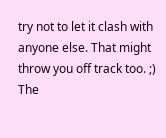try not to let it clash with anyone else. That might throw you off track too. ;) The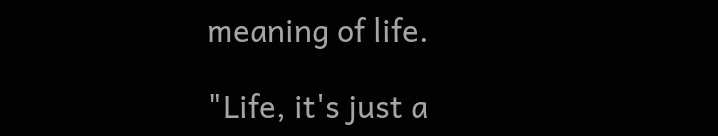meaning of life.

"Life, it's just a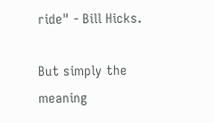ride" - Bill Hicks.

But simply the meaning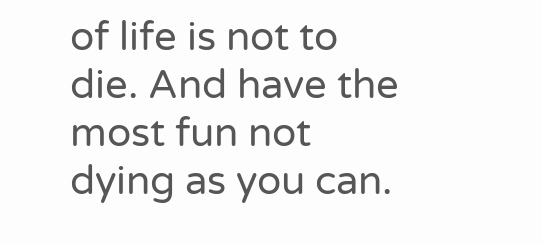of life is not to die. And have the most fun not dying as you can.